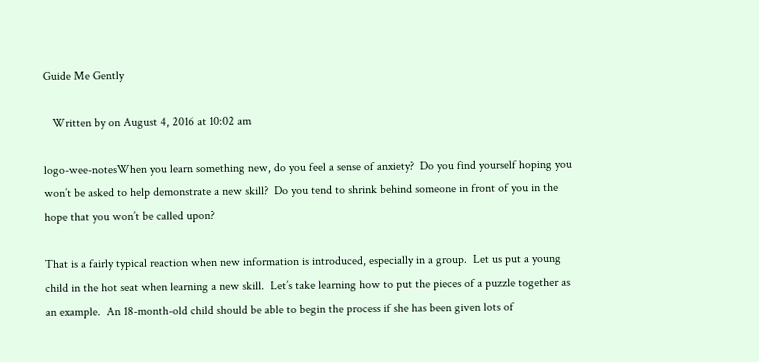Guide Me Gently

   Written by on August 4, 2016 at 10:02 am

logo-wee-notesWhen you learn something new, do you feel a sense of anxiety?  Do you find yourself hoping you won’t be asked to help demonstrate a new skill?  Do you tend to shrink behind someone in front of you in the hope that you won’t be called upon?

That is a fairly typical reaction when new information is introduced, especially in a group.  Let us put a young child in the hot seat when learning a new skill.  Let’s take learning how to put the pieces of a puzzle together as an example.  An 18-month-old child should be able to begin the process if she has been given lots of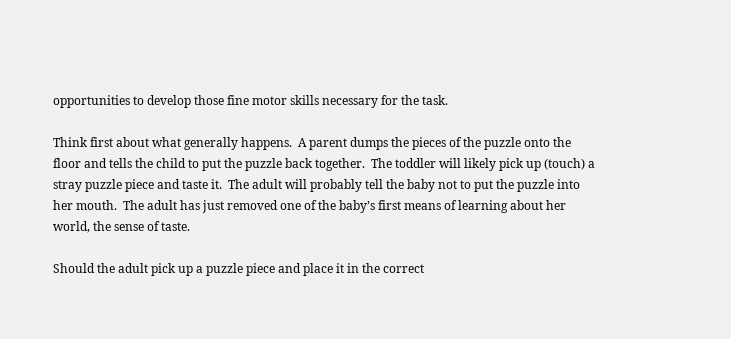opportunities to develop those fine motor skills necessary for the task.

Think first about what generally happens.  A parent dumps the pieces of the puzzle onto the floor and tells the child to put the puzzle back together.  The toddler will likely pick up (touch) a stray puzzle piece and taste it.  The adult will probably tell the baby not to put the puzzle into her mouth.  The adult has just removed one of the baby’s first means of learning about her world, the sense of taste.

Should the adult pick up a puzzle piece and place it in the correct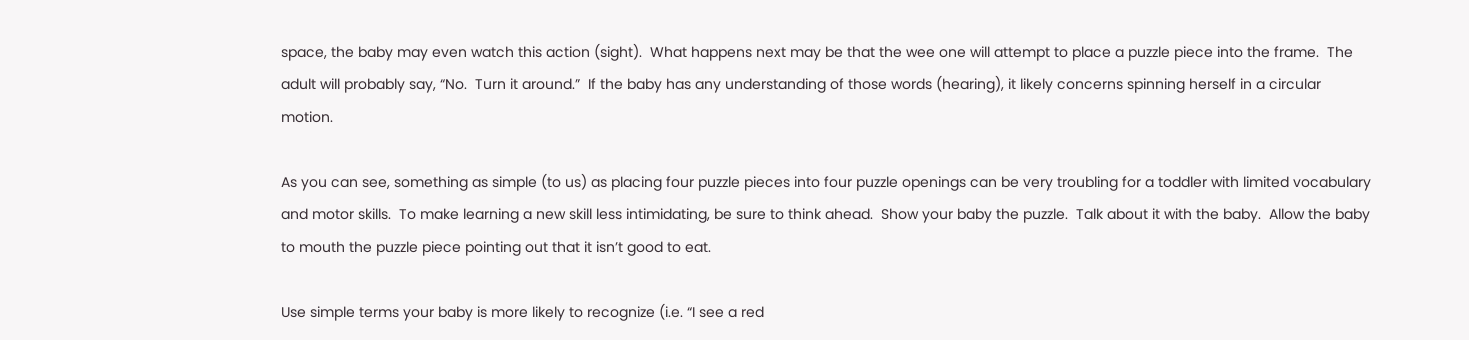space, the baby may even watch this action (sight).  What happens next may be that the wee one will attempt to place a puzzle piece into the frame.  The adult will probably say, “No.  Turn it around.”  If the baby has any understanding of those words (hearing), it likely concerns spinning herself in a circular motion.

As you can see, something as simple (to us) as placing four puzzle pieces into four puzzle openings can be very troubling for a toddler with limited vocabulary and motor skills.  To make learning a new skill less intimidating, be sure to think ahead.  Show your baby the puzzle.  Talk about it with the baby.  Allow the baby to mouth the puzzle piece pointing out that it isn’t good to eat.

Use simple terms your baby is more likely to recognize (i.e. “I see a red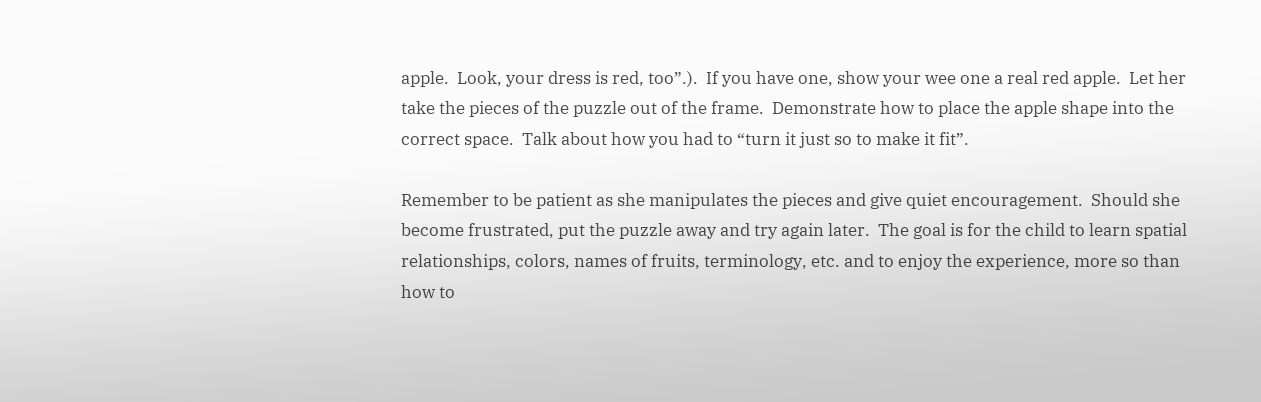apple.  Look, your dress is red, too”.).  If you have one, show your wee one a real red apple.  Let her take the pieces of the puzzle out of the frame.  Demonstrate how to place the apple shape into the correct space.  Talk about how you had to “turn it just so to make it fit”.

Remember to be patient as she manipulates the pieces and give quiet encouragement.  Should she become frustrated, put the puzzle away and try again later.  The goal is for the child to learn spatial relationships, colors, names of fruits, terminology, etc. and to enjoy the experience, more so than how to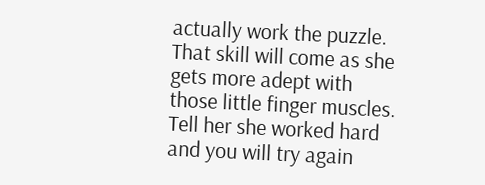actually work the puzzle.  That skill will come as she gets more adept with those little finger muscles.  Tell her she worked hard and you will try again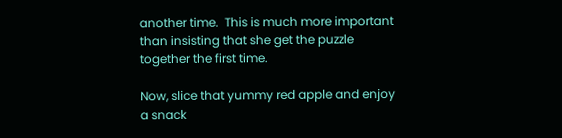another time.  This is much more important than insisting that she get the puzzle together the first time.

Now, slice that yummy red apple and enjoy a snack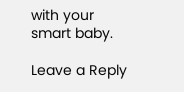with your smart baby.

Leave a Reply